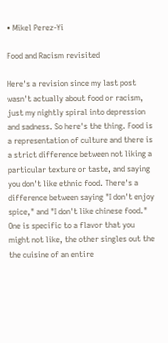• Mikel Perez-Yi

Food and Racism revisited

Here's a revision since my last post wasn't actually about food or racism, just my nightly spiral into depression and sadness. So here's the thing. Food is a representation of culture and there is a strict difference between not liking a particular texture or taste, and saying you don't like ethnic food. There's a difference between saying "I don't enjoy spice," and "I don't like chinese food." One is specific to a flavor that you might not like, the other singles out the the cuisine of an entire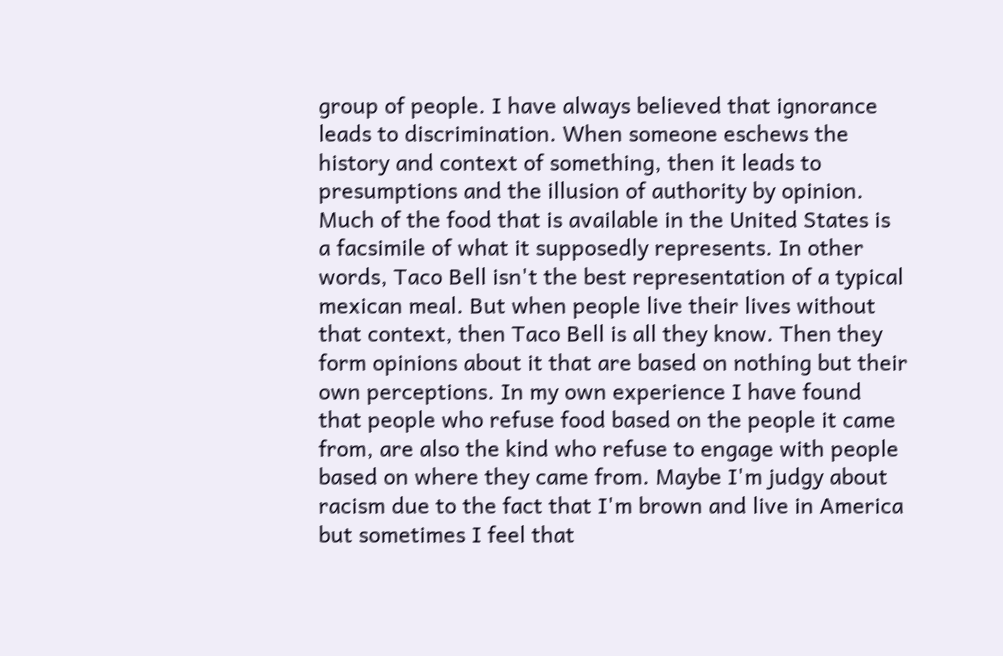group of people. I have always believed that ignorance leads to discrimination. When someone eschews the history and context of something, then it leads to presumptions and the illusion of authority by opinion. Much of the food that is available in the United States is a facsimile of what it supposedly represents. In other words, Taco Bell isn't the best representation of a typical mexican meal. But when people live their lives without that context, then Taco Bell is all they know. Then they form opinions about it that are based on nothing but their own perceptions. In my own experience I have found that people who refuse food based on the people it came from, are also the kind who refuse to engage with people based on where they came from. Maybe I'm judgy about racism due to the fact that I'm brown and live in America but sometimes I feel that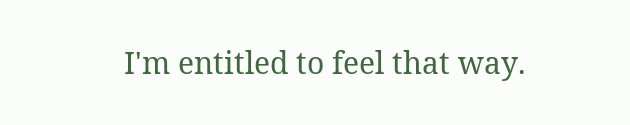I'm entitled to feel that way.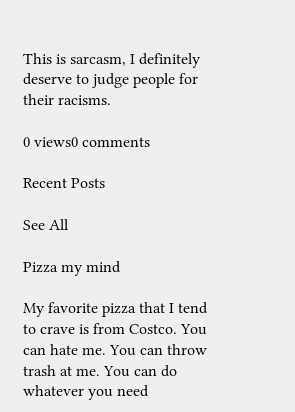This is sarcasm, I definitely deserve to judge people for their racisms.

0 views0 comments

Recent Posts

See All

Pizza my mind

My favorite pizza that I tend to crave is from Costco. You can hate me. You can throw trash at me. You can do whatever you need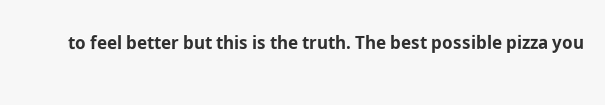to feel better but this is the truth. The best possible pizza you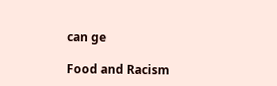can ge

Food and Racism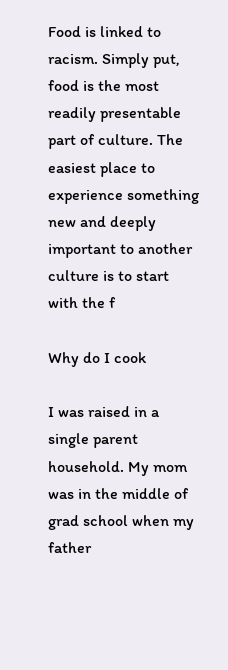Food is linked to racism. Simply put, food is the most readily presentable part of culture. The easiest place to experience something new and deeply important to another culture is to start with the f

Why do I cook

I was raised in a single parent household. My mom was in the middle of grad school when my father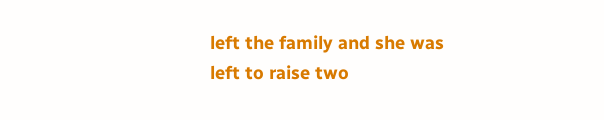left the family and she was left to raise two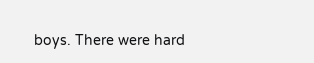boys. There were hard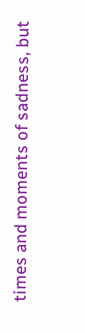times and moments of sadness, but